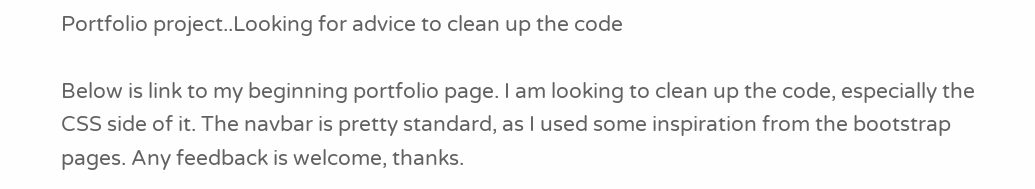Portfolio project..Looking for advice to clean up the code

Below is link to my beginning portfolio page. I am looking to clean up the code, especially the CSS side of it. The navbar is pretty standard, as I used some inspiration from the bootstrap pages. Any feedback is welcome, thanks.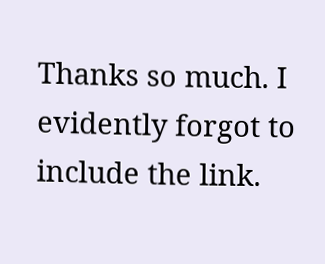Thanks so much. I evidently forgot to include the link.